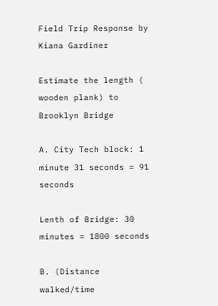Field Trip Response by Kiana Gardiner

Estimate the length ( wooden plank) to Brooklyn Bridge

A. City Tech block: 1 minute 31 seconds = 91 seconds

Lenth of Bridge: 30 minutes = 1800 seconds

B. (Distance walked/time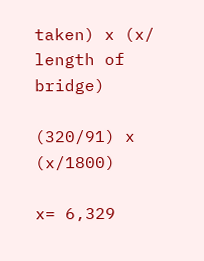taken) x (x/ length of bridge)

(320/91) x (x/1800)

x= 6,329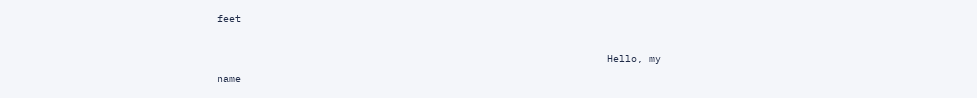feet

                                                                 Hello, my name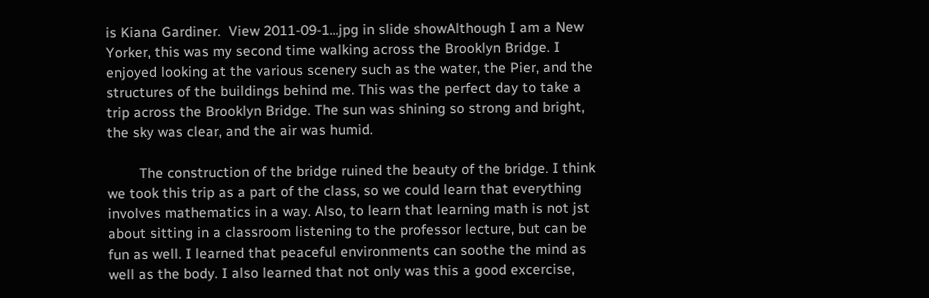is Kiana Gardiner.  View 2011-09-1...jpg in slide showAlthough I am a New Yorker, this was my second time walking across the Brooklyn Bridge. I enjoyed looking at the various scenery such as the water, the Pier, and the structures of the buildings behind me. This was the perfect day to take a trip across the Brooklyn Bridge. The sun was shining so strong and bright, the sky was clear, and the air was humid.

        The construction of the bridge ruined the beauty of the bridge. I think we took this trip as a part of the class, so we could learn that everything involves mathematics in a way. Also, to learn that learning math is not jst about sitting in a classroom listening to the professor lecture, but can be fun as well. I learned that peaceful environments can soothe the mind as well as the body. I also learned that not only was this a good excercise,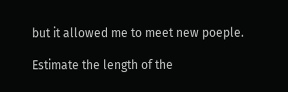but it allowed me to meet new poeple.

Estimate the length of the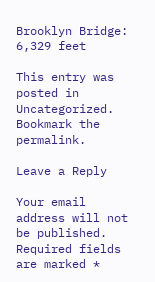Brooklyn Bridge: 6,329 feet

This entry was posted in Uncategorized. Bookmark the permalink.

Leave a Reply

Your email address will not be published. Required fields are marked *